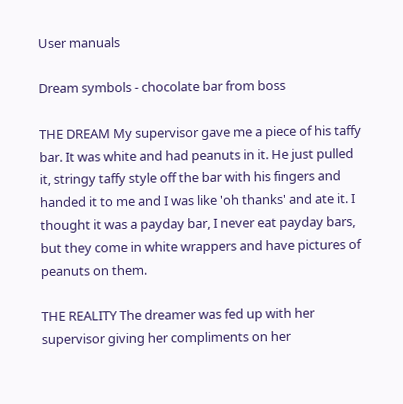User manuals

Dream symbols - chocolate bar from boss

THE DREAM My supervisor gave me a piece of his taffy bar. It was white and had peanuts in it. He just pulled it, stringy taffy style off the bar with his fingers and handed it to me and I was like 'oh thanks' and ate it. I thought it was a payday bar, I never eat payday bars, but they come in white wrappers and have pictures of peanuts on them.

THE REALITY The dreamer was fed up with her supervisor giving her compliments on her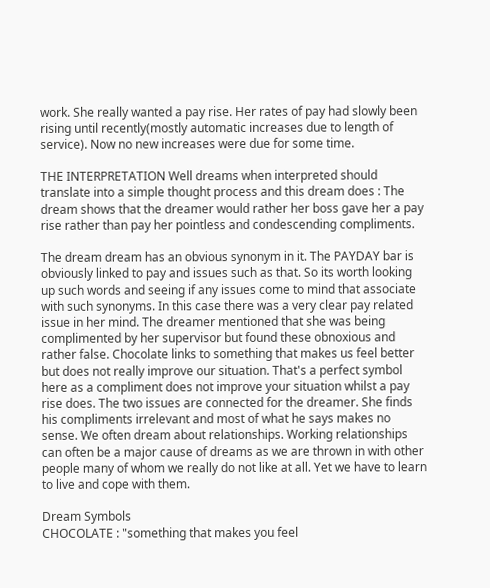work. She really wanted a pay rise. Her rates of pay had slowly been rising until recently(mostly automatic increases due to length of service). Now no new increases were due for some time.

THE INTERPRETATION Well dreams when interpreted should translate into a simple thought process and this dream does : The dream shows that the dreamer would rather her boss gave her a pay rise rather than pay her pointless and condescending compliments.

The dream dream has an obvious synonym in it. The PAYDAY bar is obviously linked to pay and issues such as that. So its worth looking up such words and seeing if any issues come to mind that associate with such synonyms. In this case there was a very clear pay related issue in her mind. The dreamer mentioned that she was being complimented by her supervisor but found these obnoxious and rather false. Chocolate links to something that makes us feel better but does not really improve our situation. That's a perfect symbol here as a compliment does not improve your situation whilst a pay rise does. The two issues are connected for the dreamer. She finds his compliments irrelevant and most of what he says makes no sense. We often dream about relationships. Working relationships can often be a major cause of dreams as we are thrown in with other people many of whom we really do not like at all. Yet we have to learn to live and cope with them.

Dream Symbols
CHOCOLATE : "something that makes you feel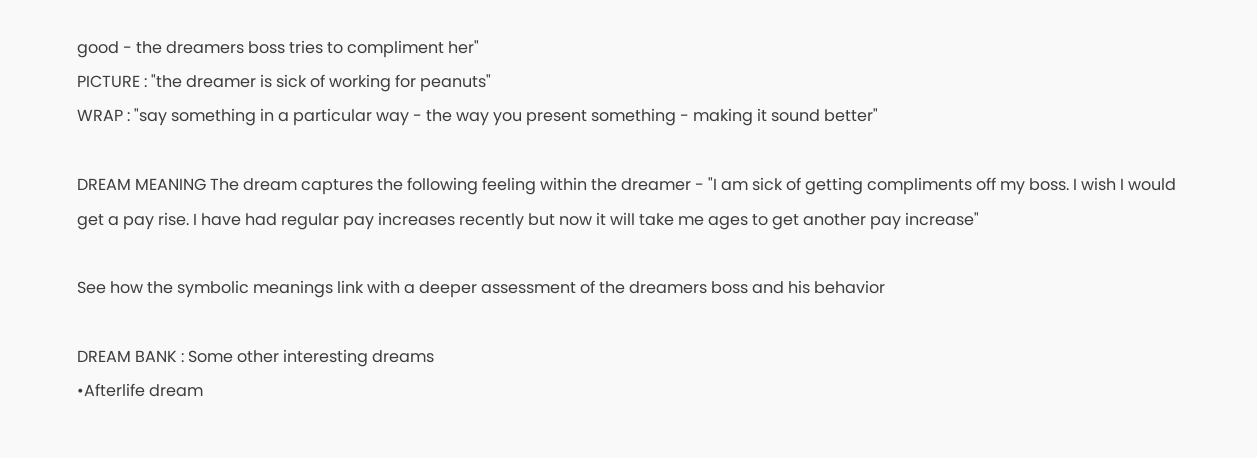good - the dreamers boss tries to compliment her"
PICTURE : "the dreamer is sick of working for peanuts"
WRAP : "say something in a particular way - the way you present something - making it sound better"

DREAM MEANING The dream captures the following feeling within the dreamer - "I am sick of getting compliments off my boss. I wish I would get a pay rise. I have had regular pay increases recently but now it will take me ages to get another pay increase"

See how the symbolic meanings link with a deeper assessment of the dreamers boss and his behavior

DREAM BANK : Some other interesting dreams
•Afterlife dream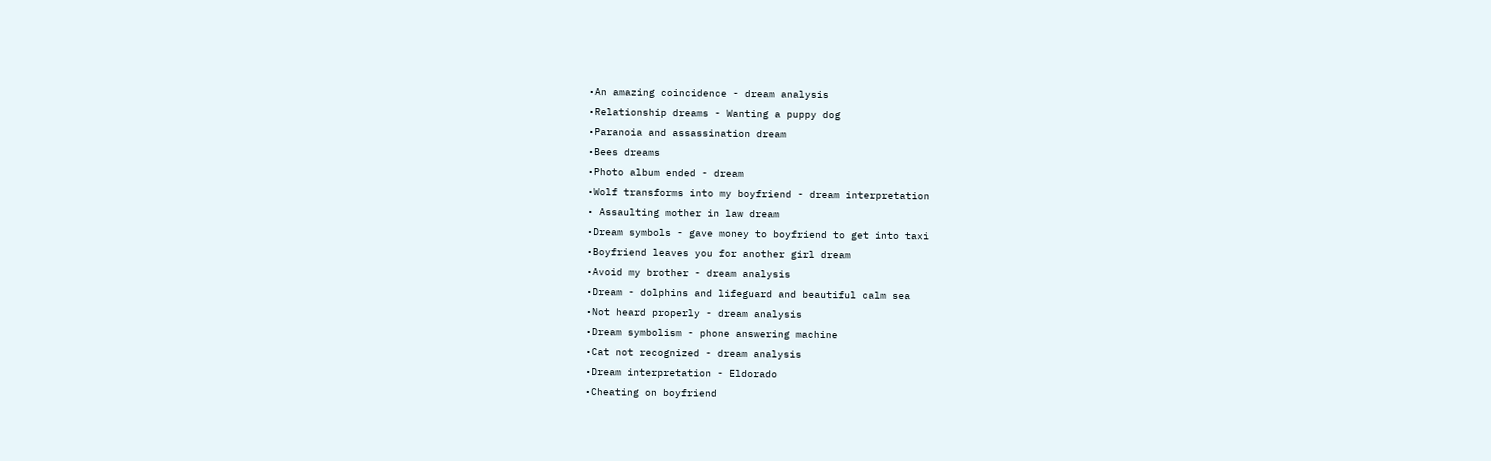•An amazing coincidence - dream analysis
•Relationship dreams - Wanting a puppy dog
•Paranoia and assassination dream
•Bees dreams
•Photo album ended - dream
•Wolf transforms into my boyfriend - dream interpretation
• Assaulting mother in law dream
•Dream symbols - gave money to boyfriend to get into taxi
•Boyfriend leaves you for another girl dream
•Avoid my brother - dream analysis
•Dream - dolphins and lifeguard and beautiful calm sea
•Not heard properly - dream analysis
•Dream symbolism - phone answering machine
•Cat not recognized - dream analysis
•Dream interpretation - Eldorado
•Cheating on boyfriend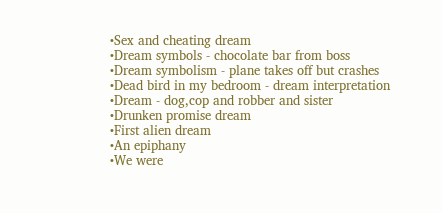•Sex and cheating dream
•Dream symbols - chocolate bar from boss
•Dream symbolism - plane takes off but crashes
•Dead bird in my bedroom - dream interpretation
•Dream - dog,cop and robber and sister
•Drunken promise dream
•First alien dream
•An epiphany
•We were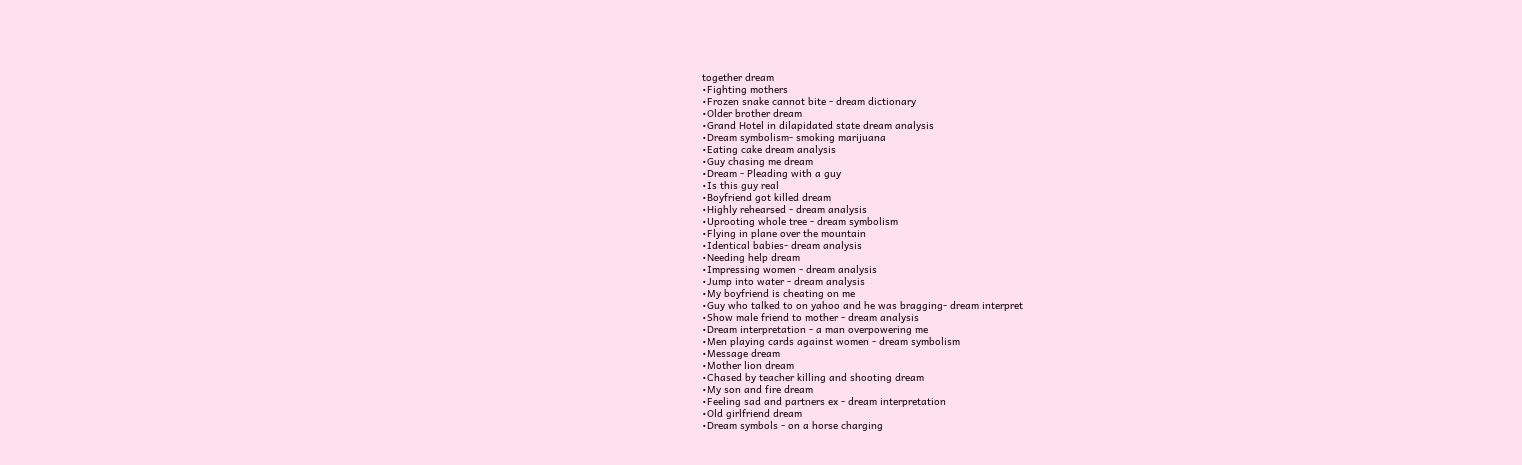together dream
•Fighting mothers
•Frozen snake cannot bite - dream dictionary
•Older brother dream
•Grand Hotel in dilapidated state dream analysis
•Dream symbolism- smoking marijuana
•Eating cake dream analysis
•Guy chasing me dream
•Dream - Pleading with a guy
•Is this guy real
•Boyfriend got killed dream
•Highly rehearsed - dream analysis
•Uprooting whole tree - dream symbolism
•Flying in plane over the mountain
•Identical babies- dream analysis
•Needing help dream
•Impressing women - dream analysis
•Jump into water - dream analysis
•My boyfriend is cheating on me
•Guy who talked to on yahoo and he was bragging- dream interpret
•Show male friend to mother - dream analysis
•Dream interpretation - a man overpowering me
•Men playing cards against women - dream symbolism
•Message dream
•Mother lion dream
•Chased by teacher killing and shooting dream
•My son and fire dream
•Feeling sad and partners ex - dream interpretation
•Old girlfriend dream
•Dream symbols - on a horse charging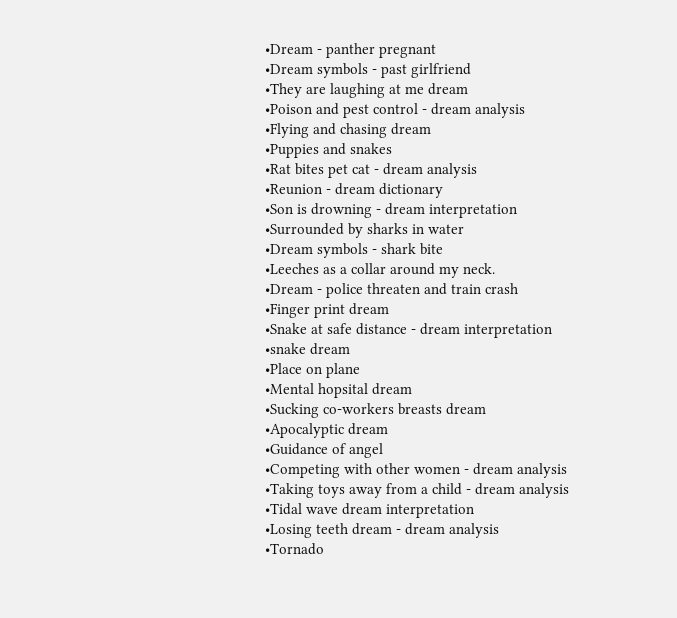•Dream - panther pregnant
•Dream symbols - past girlfriend
•They are laughing at me dream
•Poison and pest control - dream analysis
•Flying and chasing dream
•Puppies and snakes
•Rat bites pet cat - dream analysis
•Reunion - dream dictionary
•Son is drowning - dream interpretation
•Surrounded by sharks in water
•Dream symbols - shark bite
•Leeches as a collar around my neck.
•Dream - police threaten and train crash
•Finger print dream
•Snake at safe distance - dream interpretation
•snake dream
•Place on plane
•Mental hopsital dream
•Sucking co-workers breasts dream
•Apocalyptic dream
•Guidance of angel
•Competing with other women - dream analysis
•Taking toys away from a child - dream analysis
•Tidal wave dream interpretation
•Losing teeth dream - dream analysis
•Tornado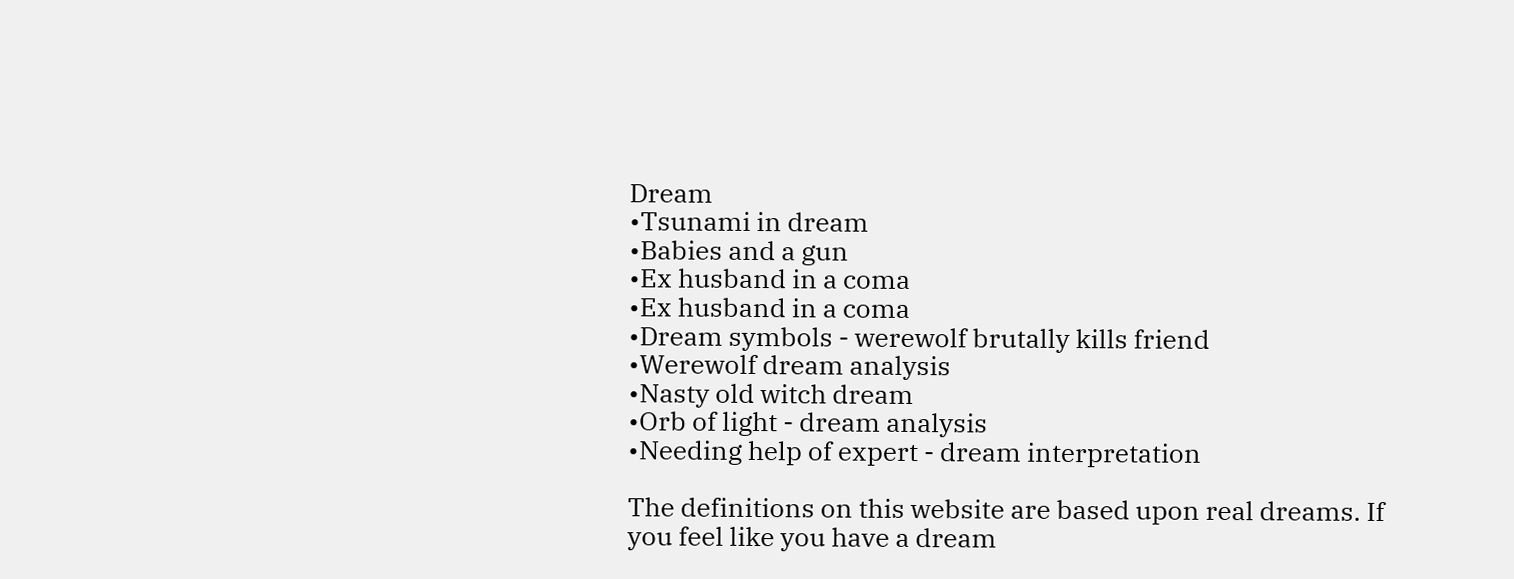Dream
•Tsunami in dream
•Babies and a gun
•Ex husband in a coma
•Ex husband in a coma
•Dream symbols - werewolf brutally kills friend
•Werewolf dream analysis
•Nasty old witch dream
•Orb of light - dream analysis
•Needing help of expert - dream interpretation

The definitions on this website are based upon real dreams. If you feel like you have a dream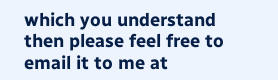which you understand then please feel free to email it to me at